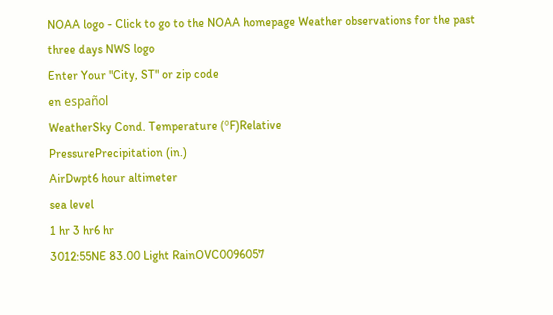NOAA logo - Click to go to the NOAA homepage Weather observations for the past three days NWS logo
Enter Your "City, ST" or zip code
en español
WeatherSky Cond. Temperature (ºF)Relative
PressurePrecipitation (in.)
AirDwpt6 hour altimeter
sea level
1 hr 3 hr6 hr
3012:55NE 83.00 Light RainOVC0096057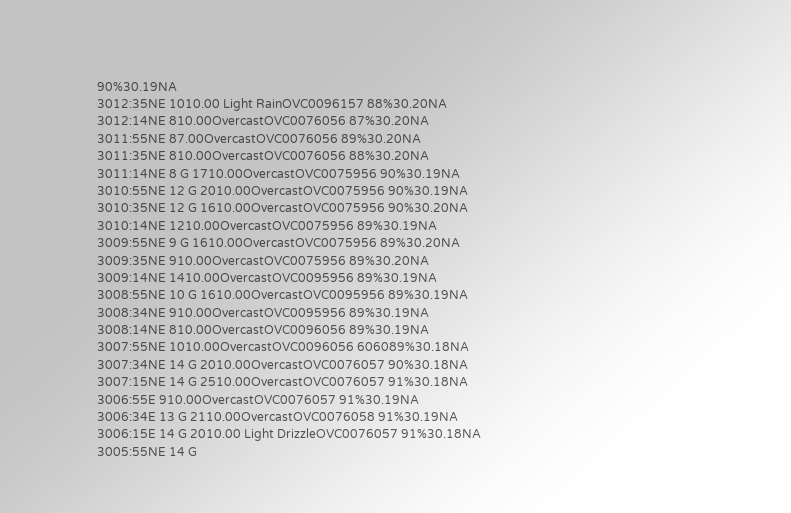90%30.19NA
3012:35NE 1010.00 Light RainOVC0096157 88%30.20NA
3012:14NE 810.00OvercastOVC0076056 87%30.20NA
3011:55NE 87.00OvercastOVC0076056 89%30.20NA
3011:35NE 810.00OvercastOVC0076056 88%30.20NA
3011:14NE 8 G 1710.00OvercastOVC0075956 90%30.19NA
3010:55NE 12 G 2010.00OvercastOVC0075956 90%30.19NA
3010:35NE 12 G 1610.00OvercastOVC0075956 90%30.20NA
3010:14NE 1210.00OvercastOVC0075956 89%30.19NA
3009:55NE 9 G 1610.00OvercastOVC0075956 89%30.20NA
3009:35NE 910.00OvercastOVC0075956 89%30.20NA
3009:14NE 1410.00OvercastOVC0095956 89%30.19NA
3008:55NE 10 G 1610.00OvercastOVC0095956 89%30.19NA
3008:34NE 910.00OvercastOVC0095956 89%30.19NA
3008:14NE 810.00OvercastOVC0096056 89%30.19NA
3007:55NE 1010.00OvercastOVC0096056 606089%30.18NA
3007:34NE 14 G 2010.00OvercastOVC0076057 90%30.18NA
3007:15NE 14 G 2510.00OvercastOVC0076057 91%30.18NA
3006:55E 910.00OvercastOVC0076057 91%30.19NA
3006:34E 13 G 2110.00OvercastOVC0076058 91%30.19NA
3006:15E 14 G 2010.00 Light DrizzleOVC0076057 91%30.18NA
3005:55NE 14 G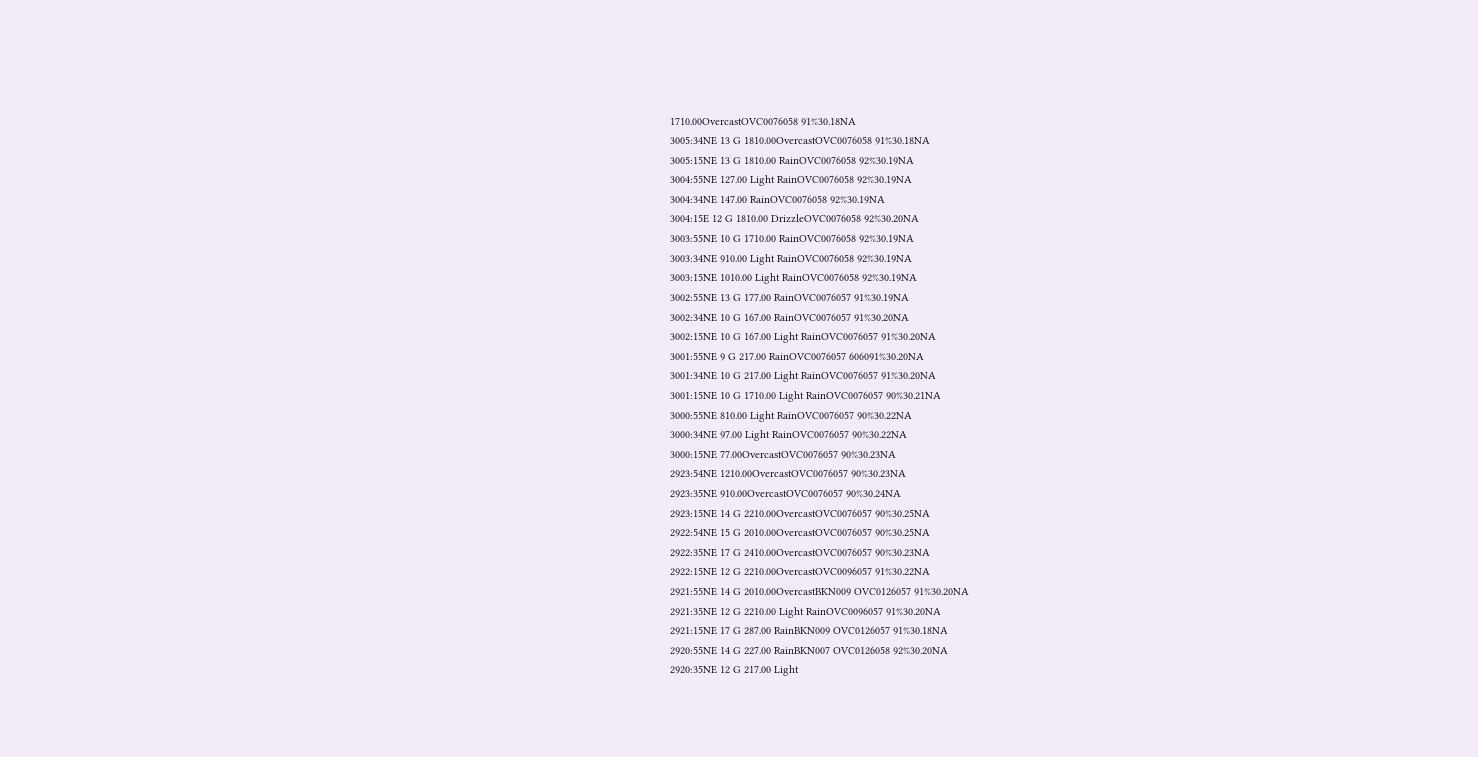1710.00OvercastOVC0076058 91%30.18NA
3005:34NE 13 G 1810.00OvercastOVC0076058 91%30.18NA
3005:15NE 13 G 1810.00 RainOVC0076058 92%30.19NA
3004:55NE 127.00 Light RainOVC0076058 92%30.19NA
3004:34NE 147.00 RainOVC0076058 92%30.19NA
3004:15E 12 G 1810.00 DrizzleOVC0076058 92%30.20NA
3003:55NE 10 G 1710.00 RainOVC0076058 92%30.19NA
3003:34NE 910.00 Light RainOVC0076058 92%30.19NA
3003:15NE 1010.00 Light RainOVC0076058 92%30.19NA
3002:55NE 13 G 177.00 RainOVC0076057 91%30.19NA
3002:34NE 10 G 167.00 RainOVC0076057 91%30.20NA
3002:15NE 10 G 167.00 Light RainOVC0076057 91%30.20NA
3001:55NE 9 G 217.00 RainOVC0076057 606091%30.20NA
3001:34NE 10 G 217.00 Light RainOVC0076057 91%30.20NA
3001:15NE 10 G 1710.00 Light RainOVC0076057 90%30.21NA
3000:55NE 810.00 Light RainOVC0076057 90%30.22NA
3000:34NE 97.00 Light RainOVC0076057 90%30.22NA
3000:15NE 77.00OvercastOVC0076057 90%30.23NA
2923:54NE 1210.00OvercastOVC0076057 90%30.23NA
2923:35NE 910.00OvercastOVC0076057 90%30.24NA
2923:15NE 14 G 2210.00OvercastOVC0076057 90%30.25NA
2922:54NE 15 G 2010.00OvercastOVC0076057 90%30.25NA
2922:35NE 17 G 2410.00OvercastOVC0076057 90%30.23NA
2922:15NE 12 G 2210.00OvercastOVC0096057 91%30.22NA
2921:55NE 14 G 2010.00OvercastBKN009 OVC0126057 91%30.20NA
2921:35NE 12 G 2210.00 Light RainOVC0096057 91%30.20NA
2921:15NE 17 G 287.00 RainBKN009 OVC0126057 91%30.18NA
2920:55NE 14 G 227.00 RainBKN007 OVC0126058 92%30.20NA
2920:35NE 12 G 217.00 Light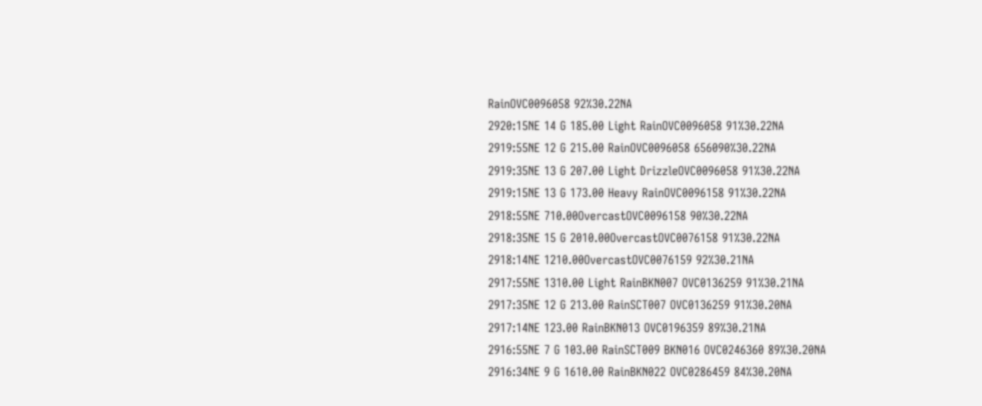RainOVC0096058 92%30.22NA
2920:15NE 14 G 185.00 Light RainOVC0096058 91%30.22NA
2919:55NE 12 G 215.00 RainOVC0096058 656090%30.22NA
2919:35NE 13 G 207.00 Light DrizzleOVC0096058 91%30.22NA
2919:15NE 13 G 173.00 Heavy RainOVC0096158 91%30.22NA
2918:55NE 710.00OvercastOVC0096158 90%30.22NA
2918:35NE 15 G 2010.00OvercastOVC0076158 91%30.22NA
2918:14NE 1210.00OvercastOVC0076159 92%30.21NA
2917:55NE 1310.00 Light RainBKN007 OVC0136259 91%30.21NA
2917:35NE 12 G 213.00 RainSCT007 OVC0136259 91%30.20NA
2917:14NE 123.00 RainBKN013 OVC0196359 89%30.21NA
2916:55NE 7 G 103.00 RainSCT009 BKN016 OVC0246360 89%30.20NA
2916:34NE 9 G 1610.00 RainBKN022 OVC0286459 84%30.20NA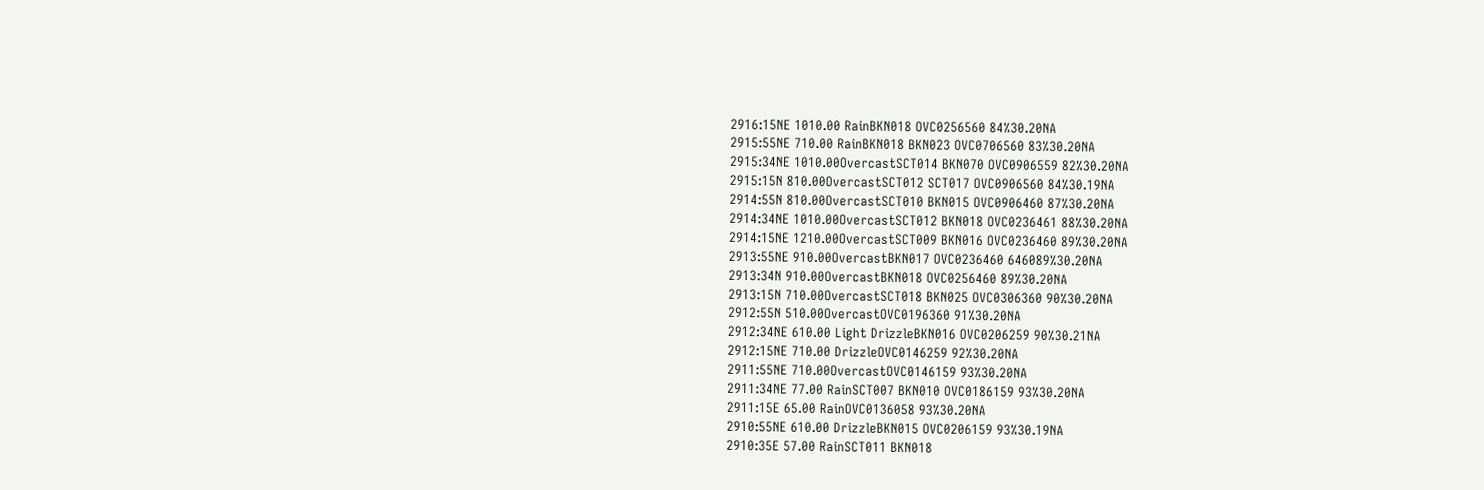2916:15NE 1010.00 RainBKN018 OVC0256560 84%30.20NA
2915:55NE 710.00 RainBKN018 BKN023 OVC0706560 83%30.20NA
2915:34NE 1010.00OvercastSCT014 BKN070 OVC0906559 82%30.20NA
2915:15N 810.00OvercastSCT012 SCT017 OVC0906560 84%30.19NA
2914:55N 810.00OvercastSCT010 BKN015 OVC0906460 87%30.20NA
2914:34NE 1010.00OvercastSCT012 BKN018 OVC0236461 88%30.20NA
2914:15NE 1210.00OvercastSCT009 BKN016 OVC0236460 89%30.20NA
2913:55NE 910.00OvercastBKN017 OVC0236460 646089%30.20NA
2913:34N 910.00OvercastBKN018 OVC0256460 89%30.20NA
2913:15N 710.00OvercastSCT018 BKN025 OVC0306360 90%30.20NA
2912:55N 510.00OvercastOVC0196360 91%30.20NA
2912:34NE 610.00 Light DrizzleBKN016 OVC0206259 90%30.21NA
2912:15NE 710.00 DrizzleOVC0146259 92%30.20NA
2911:55NE 710.00OvercastOVC0146159 93%30.20NA
2911:34NE 77.00 RainSCT007 BKN010 OVC0186159 93%30.20NA
2911:15E 65.00 RainOVC0136058 93%30.20NA
2910:55NE 610.00 DrizzleBKN015 OVC0206159 93%30.19NA
2910:35E 57.00 RainSCT011 BKN018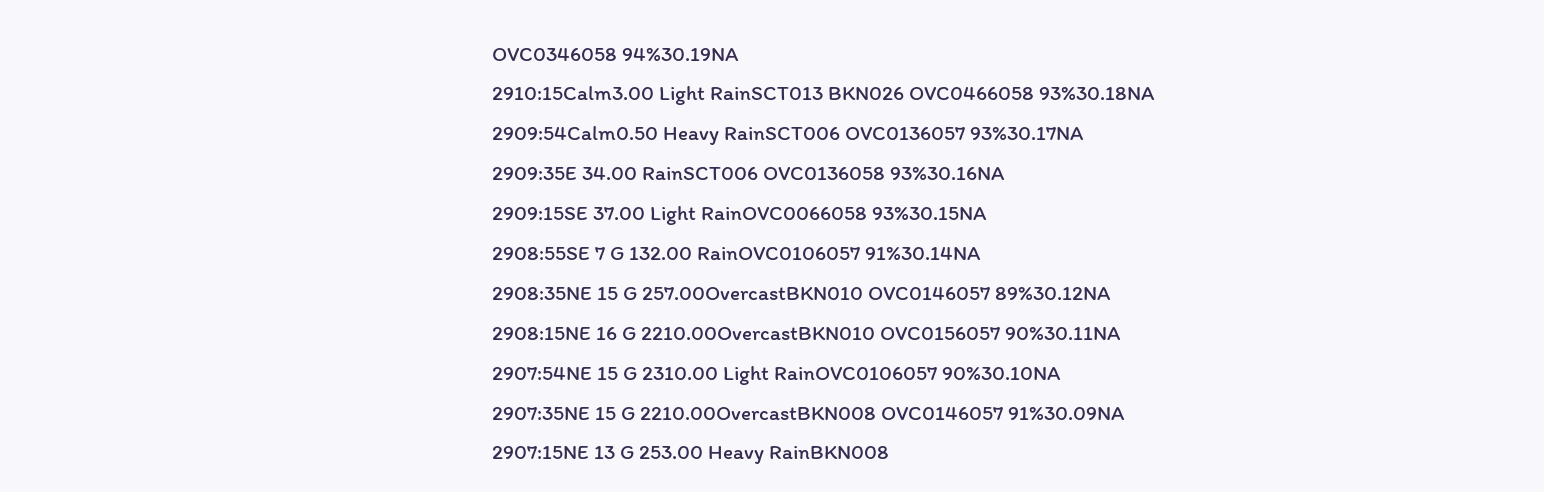OVC0346058 94%30.19NA
2910:15Calm3.00 Light RainSCT013 BKN026 OVC0466058 93%30.18NA
2909:54Calm0.50 Heavy RainSCT006 OVC0136057 93%30.17NA
2909:35E 34.00 RainSCT006 OVC0136058 93%30.16NA
2909:15SE 37.00 Light RainOVC0066058 93%30.15NA
2908:55SE 7 G 132.00 RainOVC0106057 91%30.14NA
2908:35NE 15 G 257.00OvercastBKN010 OVC0146057 89%30.12NA
2908:15NE 16 G 2210.00OvercastBKN010 OVC0156057 90%30.11NA
2907:54NE 15 G 2310.00 Light RainOVC0106057 90%30.10NA
2907:35NE 15 G 2210.00OvercastBKN008 OVC0146057 91%30.09NA
2907:15NE 13 G 253.00 Heavy RainBKN008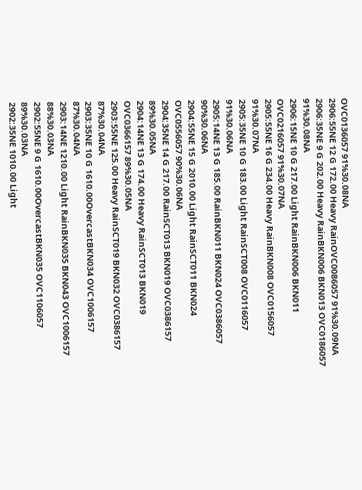OVC0136057 91%30.08NA
2906:55NE 12 G 172.00 Heavy RainOVC0086057 91%30.09NA
2906:35NE 9 G 202.00 Heavy RainBKN006 BKN013 OVC0186057 91%30.08NA
2906:15NE 10 G 217.00 Light RainBKN006 BKN011 OVC0216057 91%30.07NA
2905:55NE 16 G 234.00 Heavy RainBKN008 OVC0156057 91%30.07NA
2905:35NE 10 G 183.00 Light RainSCT008 OVC0116057 91%30.06NA
2905:14NE 13 G 185.00 RainBKN011 BKN024 OVC0386057 90%30.06NA
2904:55NE 15 G 2010.00 Light RainSCT011 BKN024 OVC0556057 90%30.06NA
2904:35NE 14 G 217.00 RainSCT013 BKN019 OVC0386157 89%30.05NA
2904:14NE 13 G 174.00 Heavy RainSCT013 BKN019 OVC0366157 89%30.05NA
2903:55NE 125.00 Heavy RainSCT019 BKN032 OVC0386157 87%30.04NA
2903:35NE 10 G 1610.00OvercastBKN034 OVC1006157 87%30.04NA
2903:14NE 1210.00 Light RainBKN035 BKN043 OVC1006157 88%30.03NA
2902:55NE 9 G 1610.00OvercastBKN035 OVC1106057 89%30.03NA
2902:35NE 1010.00 Light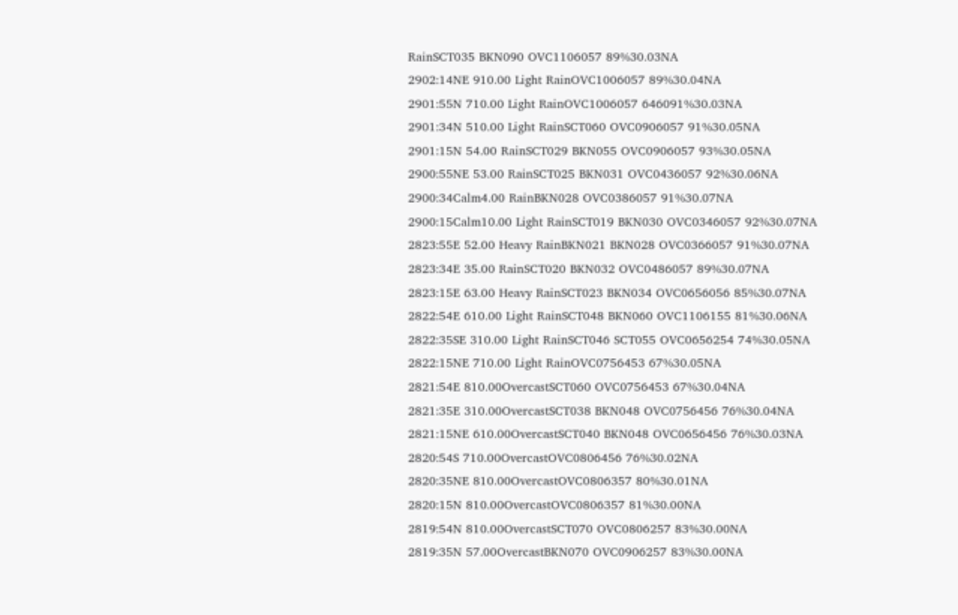RainSCT035 BKN090 OVC1106057 89%30.03NA
2902:14NE 910.00 Light RainOVC1006057 89%30.04NA
2901:55N 710.00 Light RainOVC1006057 646091%30.03NA
2901:34N 510.00 Light RainSCT060 OVC0906057 91%30.05NA
2901:15N 54.00 RainSCT029 BKN055 OVC0906057 93%30.05NA
2900:55NE 53.00 RainSCT025 BKN031 OVC0436057 92%30.06NA
2900:34Calm4.00 RainBKN028 OVC0386057 91%30.07NA
2900:15Calm10.00 Light RainSCT019 BKN030 OVC0346057 92%30.07NA
2823:55E 52.00 Heavy RainBKN021 BKN028 OVC0366057 91%30.07NA
2823:34E 35.00 RainSCT020 BKN032 OVC0486057 89%30.07NA
2823:15E 63.00 Heavy RainSCT023 BKN034 OVC0656056 85%30.07NA
2822:54E 610.00 Light RainSCT048 BKN060 OVC1106155 81%30.06NA
2822:35SE 310.00 Light RainSCT046 SCT055 OVC0656254 74%30.05NA
2822:15NE 710.00 Light RainOVC0756453 67%30.05NA
2821:54E 810.00OvercastSCT060 OVC0756453 67%30.04NA
2821:35E 310.00OvercastSCT038 BKN048 OVC0756456 76%30.04NA
2821:15NE 610.00OvercastSCT040 BKN048 OVC0656456 76%30.03NA
2820:54S 710.00OvercastOVC0806456 76%30.02NA
2820:35NE 810.00OvercastOVC0806357 80%30.01NA
2820:15N 810.00OvercastOVC0806357 81%30.00NA
2819:54N 810.00OvercastSCT070 OVC0806257 83%30.00NA
2819:35N 57.00OvercastBKN070 OVC0906257 83%30.00NA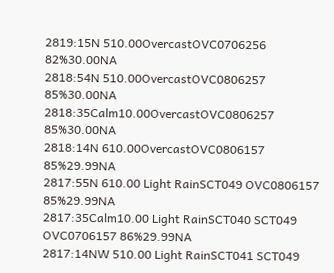2819:15N 510.00OvercastOVC0706256 82%30.00NA
2818:54N 510.00OvercastOVC0806257 85%30.00NA
2818:35Calm10.00OvercastOVC0806257 85%30.00NA
2818:14N 610.00OvercastOVC0806157 85%29.99NA
2817:55N 610.00 Light RainSCT049 OVC0806157 85%29.99NA
2817:35Calm10.00 Light RainSCT040 SCT049 OVC0706157 86%29.99NA
2817:14NW 510.00 Light RainSCT041 SCT049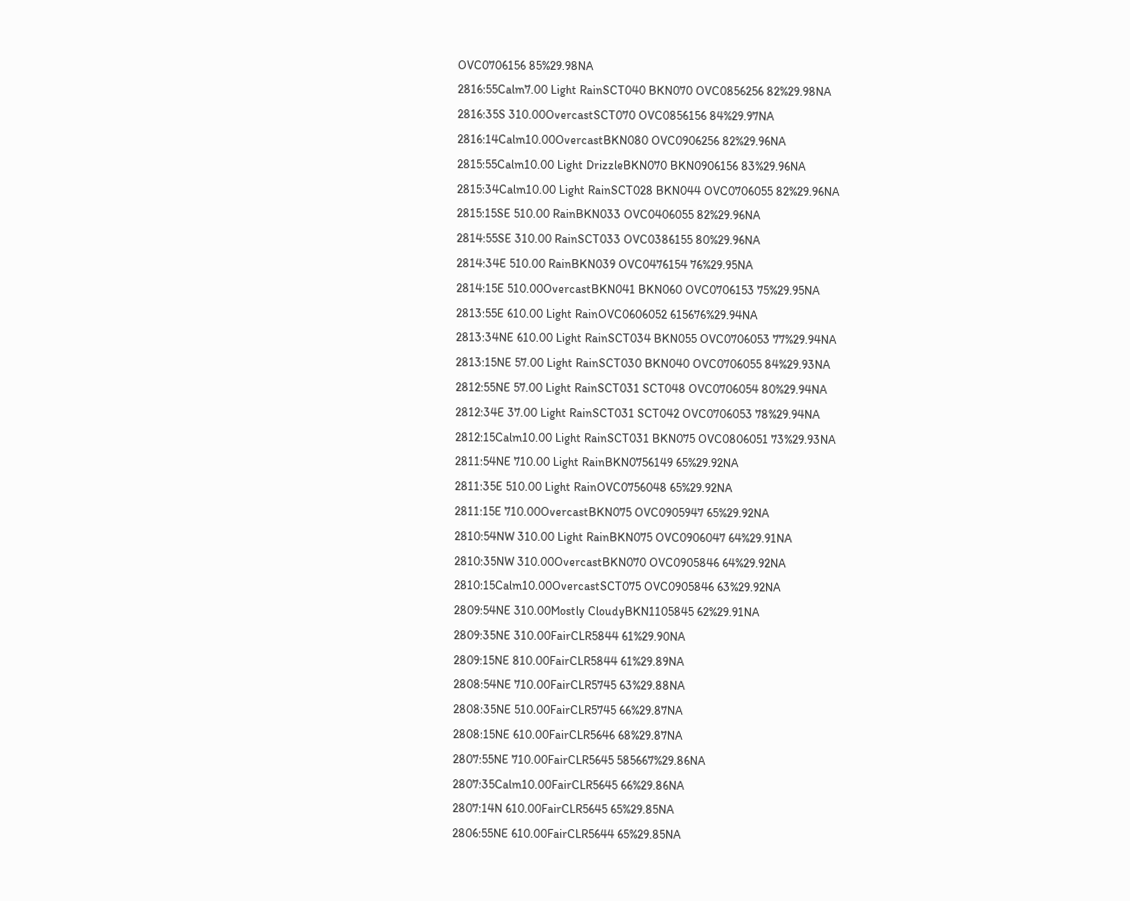OVC0706156 85%29.98NA
2816:55Calm7.00 Light RainSCT040 BKN070 OVC0856256 82%29.98NA
2816:35S 310.00OvercastSCT070 OVC0856156 84%29.97NA
2816:14Calm10.00OvercastBKN080 OVC0906256 82%29.96NA
2815:55Calm10.00 Light DrizzleBKN070 BKN0906156 83%29.96NA
2815:34Calm10.00 Light RainSCT028 BKN044 OVC0706055 82%29.96NA
2815:15SE 510.00 RainBKN033 OVC0406055 82%29.96NA
2814:55SE 310.00 RainSCT033 OVC0386155 80%29.96NA
2814:34E 510.00 RainBKN039 OVC0476154 76%29.95NA
2814:15E 510.00OvercastBKN041 BKN060 OVC0706153 75%29.95NA
2813:55E 610.00 Light RainOVC0606052 615676%29.94NA
2813:34NE 610.00 Light RainSCT034 BKN055 OVC0706053 77%29.94NA
2813:15NE 57.00 Light RainSCT030 BKN040 OVC0706055 84%29.93NA
2812:55NE 57.00 Light RainSCT031 SCT048 OVC0706054 80%29.94NA
2812:34E 37.00 Light RainSCT031 SCT042 OVC0706053 78%29.94NA
2812:15Calm10.00 Light RainSCT031 BKN075 OVC0806051 73%29.93NA
2811:54NE 710.00 Light RainBKN0756149 65%29.92NA
2811:35E 510.00 Light RainOVC0756048 65%29.92NA
2811:15E 710.00OvercastBKN075 OVC0905947 65%29.92NA
2810:54NW 310.00 Light RainBKN075 OVC0906047 64%29.91NA
2810:35NW 310.00OvercastBKN070 OVC0905846 64%29.92NA
2810:15Calm10.00OvercastSCT075 OVC0905846 63%29.92NA
2809:54NE 310.00Mostly CloudyBKN1105845 62%29.91NA
2809:35NE 310.00FairCLR5844 61%29.90NA
2809:15NE 810.00FairCLR5844 61%29.89NA
2808:54NE 710.00FairCLR5745 63%29.88NA
2808:35NE 510.00FairCLR5745 66%29.87NA
2808:15NE 610.00FairCLR5646 68%29.87NA
2807:55NE 710.00FairCLR5645 585667%29.86NA
2807:35Calm10.00FairCLR5645 66%29.86NA
2807:14N 610.00FairCLR5645 65%29.85NA
2806:55NE 610.00FairCLR5644 65%29.85NA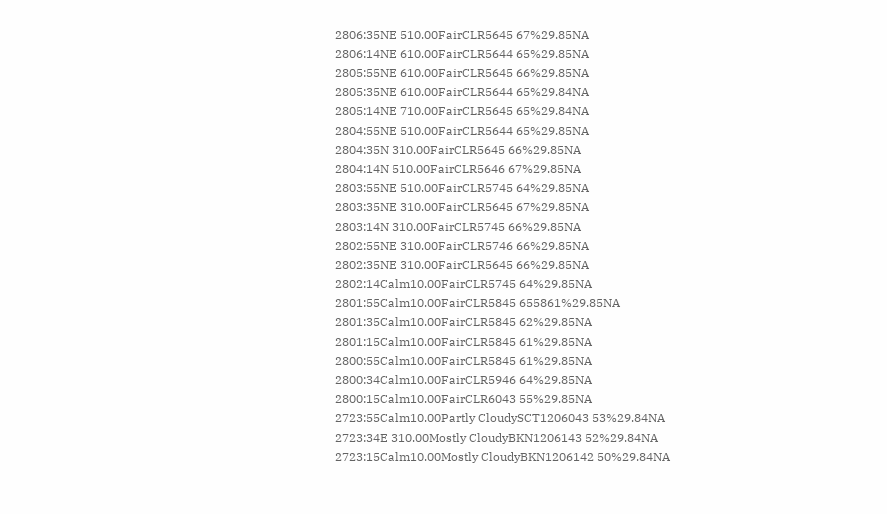2806:35NE 510.00FairCLR5645 67%29.85NA
2806:14NE 610.00FairCLR5644 65%29.85NA
2805:55NE 610.00FairCLR5645 66%29.85NA
2805:35NE 610.00FairCLR5644 65%29.84NA
2805:14NE 710.00FairCLR5645 65%29.84NA
2804:55NE 510.00FairCLR5644 65%29.85NA
2804:35N 310.00FairCLR5645 66%29.85NA
2804:14N 510.00FairCLR5646 67%29.85NA
2803:55NE 510.00FairCLR5745 64%29.85NA
2803:35NE 310.00FairCLR5645 67%29.85NA
2803:14N 310.00FairCLR5745 66%29.85NA
2802:55NE 310.00FairCLR5746 66%29.85NA
2802:35NE 310.00FairCLR5645 66%29.85NA
2802:14Calm10.00FairCLR5745 64%29.85NA
2801:55Calm10.00FairCLR5845 655861%29.85NA
2801:35Calm10.00FairCLR5845 62%29.85NA
2801:15Calm10.00FairCLR5845 61%29.85NA
2800:55Calm10.00FairCLR5845 61%29.85NA
2800:34Calm10.00FairCLR5946 64%29.85NA
2800:15Calm10.00FairCLR6043 55%29.85NA
2723:55Calm10.00Partly CloudySCT1206043 53%29.84NA
2723:34E 310.00Mostly CloudyBKN1206143 52%29.84NA
2723:15Calm10.00Mostly CloudyBKN1206142 50%29.84NA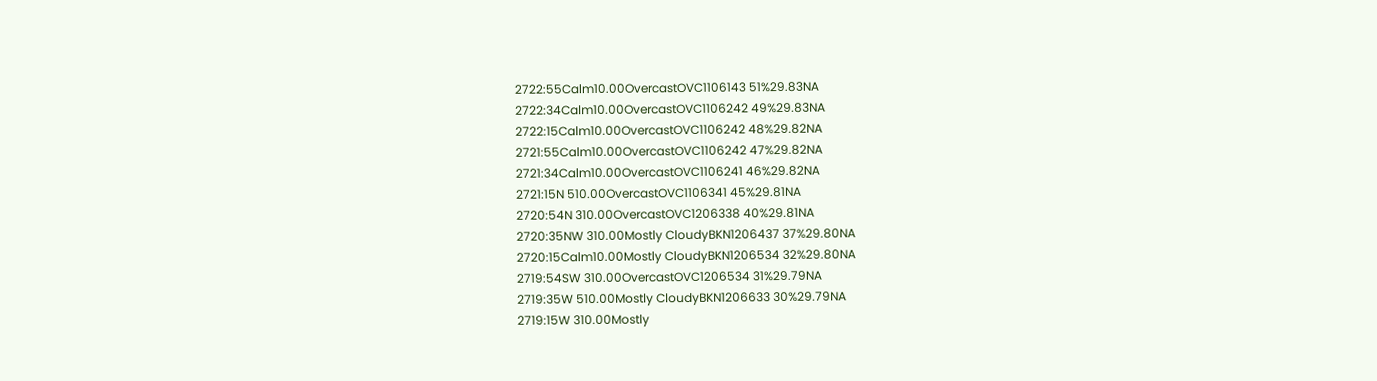2722:55Calm10.00OvercastOVC1106143 51%29.83NA
2722:34Calm10.00OvercastOVC1106242 49%29.83NA
2722:15Calm10.00OvercastOVC1106242 48%29.82NA
2721:55Calm10.00OvercastOVC1106242 47%29.82NA
2721:34Calm10.00OvercastOVC1106241 46%29.82NA
2721:15N 510.00OvercastOVC1106341 45%29.81NA
2720:54N 310.00OvercastOVC1206338 40%29.81NA
2720:35NW 310.00Mostly CloudyBKN1206437 37%29.80NA
2720:15Calm10.00Mostly CloudyBKN1206534 32%29.80NA
2719:54SW 310.00OvercastOVC1206534 31%29.79NA
2719:35W 510.00Mostly CloudyBKN1206633 30%29.79NA
2719:15W 310.00Mostly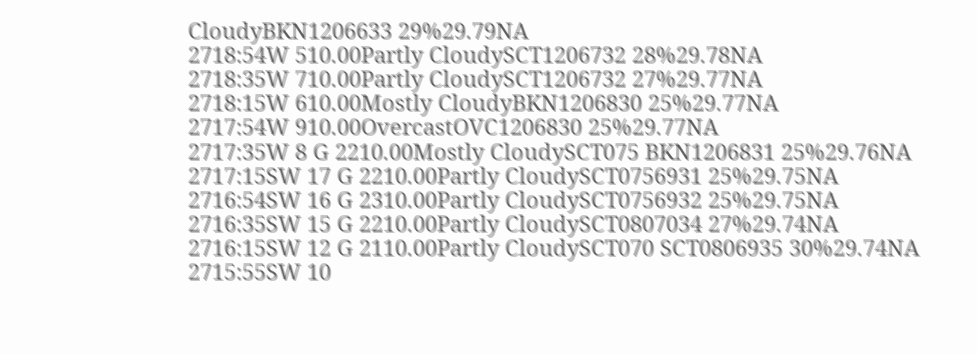CloudyBKN1206633 29%29.79NA
2718:54W 510.00Partly CloudySCT1206732 28%29.78NA
2718:35W 710.00Partly CloudySCT1206732 27%29.77NA
2718:15W 610.00Mostly CloudyBKN1206830 25%29.77NA
2717:54W 910.00OvercastOVC1206830 25%29.77NA
2717:35W 8 G 2210.00Mostly CloudySCT075 BKN1206831 25%29.76NA
2717:15SW 17 G 2210.00Partly CloudySCT0756931 25%29.75NA
2716:54SW 16 G 2310.00Partly CloudySCT0756932 25%29.75NA
2716:35SW 15 G 2210.00Partly CloudySCT0807034 27%29.74NA
2716:15SW 12 G 2110.00Partly CloudySCT070 SCT0806935 30%29.74NA
2715:55SW 10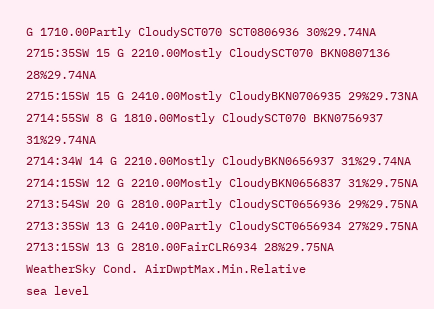G 1710.00Partly CloudySCT070 SCT0806936 30%29.74NA
2715:35SW 15 G 2210.00Mostly CloudySCT070 BKN0807136 28%29.74NA
2715:15SW 15 G 2410.00Mostly CloudyBKN0706935 29%29.73NA
2714:55SW 8 G 1810.00Mostly CloudySCT070 BKN0756937 31%29.74NA
2714:34W 14 G 2210.00Mostly CloudyBKN0656937 31%29.74NA
2714:15SW 12 G 2210.00Mostly CloudyBKN0656837 31%29.75NA
2713:54SW 20 G 2810.00Partly CloudySCT0656936 29%29.75NA
2713:35SW 13 G 2410.00Partly CloudySCT0656934 27%29.75NA
2713:15SW 13 G 2810.00FairCLR6934 28%29.75NA
WeatherSky Cond. AirDwptMax.Min.Relative
sea level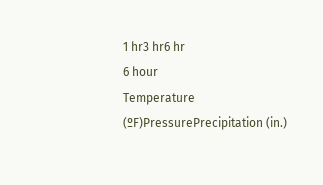1 hr3 hr6 hr
6 hour
Temperature (ºF)PressurePrecipitation (in.)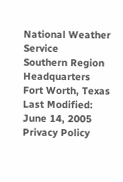National Weather Service
Southern Region Headquarters
Fort Worth, Texas
Last Modified: June 14, 2005
Privacy Policy